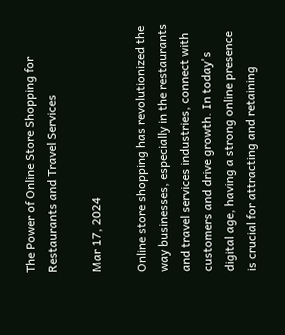The Power of Online Store Shopping for Restaurants and Travel Services

Mar 17, 2024

Online store shopping has revolutionized the way businesses, especially in the restaurants and travel services industries, connect with customers and drive growth. In today's digital age, having a strong online presence is crucial for attracting and retaining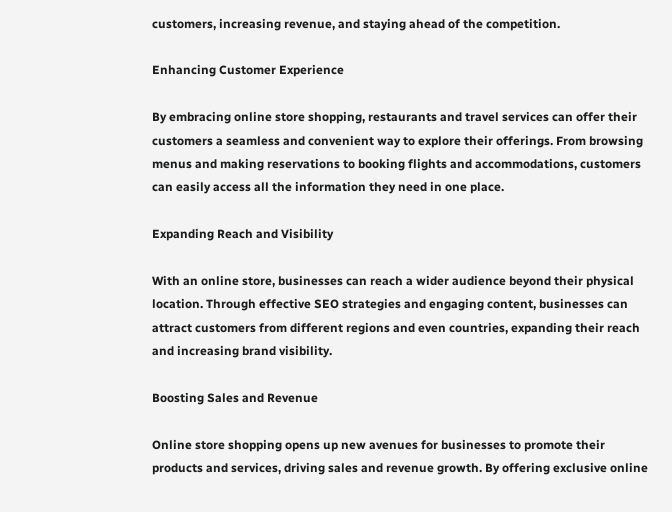customers, increasing revenue, and staying ahead of the competition.

Enhancing Customer Experience

By embracing online store shopping, restaurants and travel services can offer their customers a seamless and convenient way to explore their offerings. From browsing menus and making reservations to booking flights and accommodations, customers can easily access all the information they need in one place.

Expanding Reach and Visibility

With an online store, businesses can reach a wider audience beyond their physical location. Through effective SEO strategies and engaging content, businesses can attract customers from different regions and even countries, expanding their reach and increasing brand visibility.

Boosting Sales and Revenue

Online store shopping opens up new avenues for businesses to promote their products and services, driving sales and revenue growth. By offering exclusive online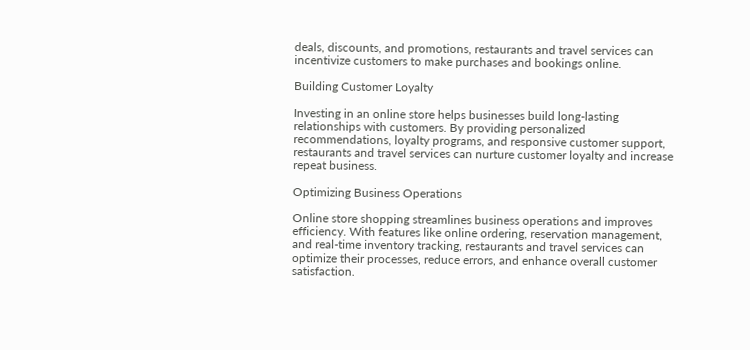deals, discounts, and promotions, restaurants and travel services can incentivize customers to make purchases and bookings online.

Building Customer Loyalty

Investing in an online store helps businesses build long-lasting relationships with customers. By providing personalized recommendations, loyalty programs, and responsive customer support, restaurants and travel services can nurture customer loyalty and increase repeat business.

Optimizing Business Operations

Online store shopping streamlines business operations and improves efficiency. With features like online ordering, reservation management, and real-time inventory tracking, restaurants and travel services can optimize their processes, reduce errors, and enhance overall customer satisfaction.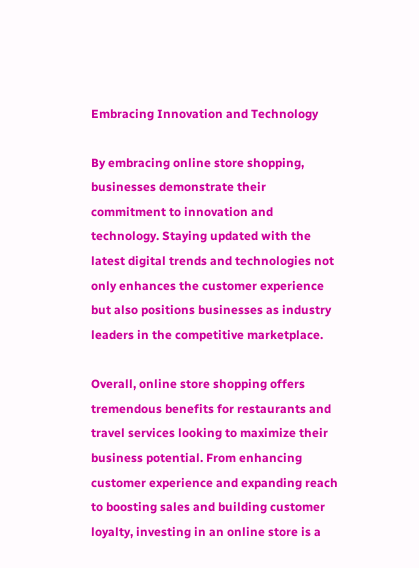Embracing Innovation and Technology

By embracing online store shopping, businesses demonstrate their commitment to innovation and technology. Staying updated with the latest digital trends and technologies not only enhances the customer experience but also positions businesses as industry leaders in the competitive marketplace.

Overall, online store shopping offers tremendous benefits for restaurants and travel services looking to maximize their business potential. From enhancing customer experience and expanding reach to boosting sales and building customer loyalty, investing in an online store is a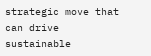strategic move that can drive sustainable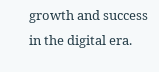growth and success in the digital era.